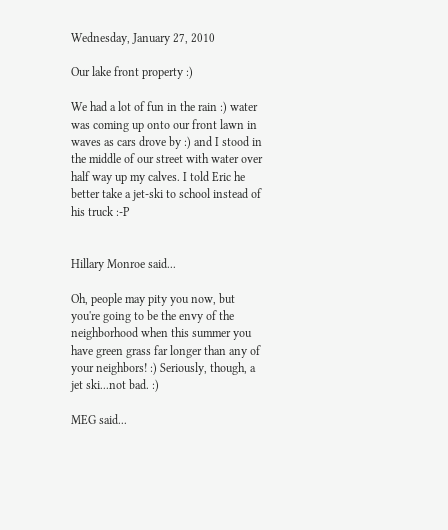Wednesday, January 27, 2010

Our lake front property :)

We had a lot of fun in the rain :) water was coming up onto our front lawn in waves as cars drove by :) and I stood in the middle of our street with water over half way up my calves. I told Eric he better take a jet-ski to school instead of his truck :-P


Hillary Monroe said...

Oh, people may pity you now, but you're going to be the envy of the neighborhood when this summer you have green grass far longer than any of your neighbors! :) Seriously, though, a jet ski...not bad. :)

MEG said...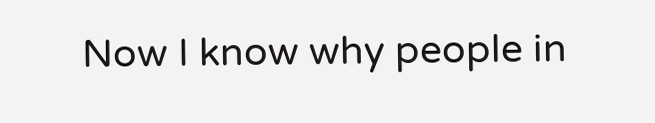Now I know why people in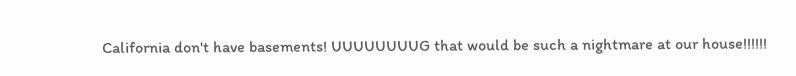California don't have basements! UUUUUUUUG that would be such a nightmare at our house!!!!!!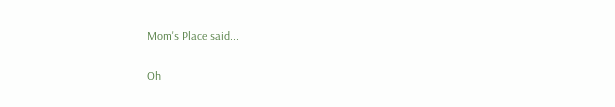Mom's Place said...

Oh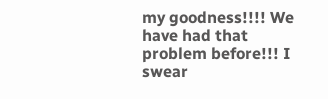my goodness!!!! We have had that problem before!!! I swear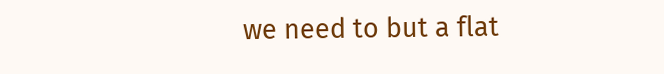we need to but a flat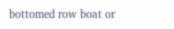bottomed row boat or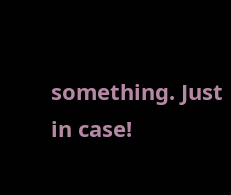something. Just in case!